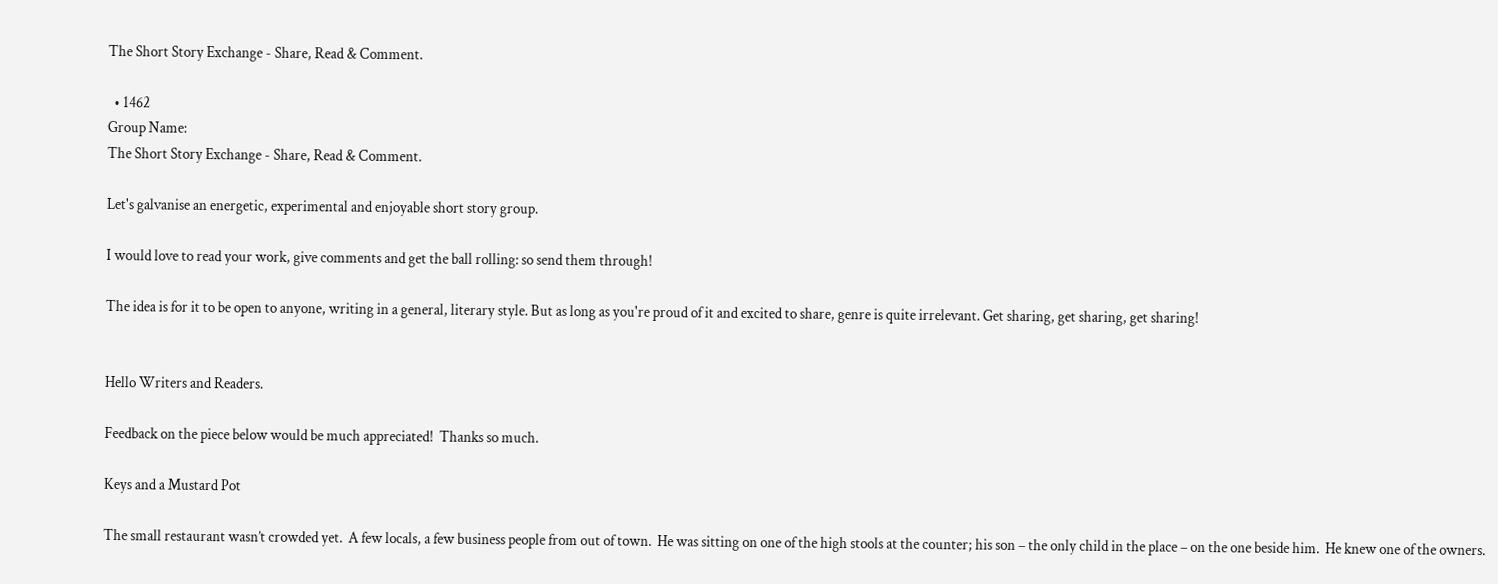The Short Story Exchange - Share, Read & Comment.

  • 1462
Group Name:
The Short Story Exchange - Share, Read & Comment.

Let's galvanise an energetic, experimental and enjoyable short story group.

I would love to read your work, give comments and get the ball rolling: so send them through!

The idea is for it to be open to anyone, writing in a general, literary style. But as long as you're proud of it and excited to share, genre is quite irrelevant. Get sharing, get sharing, get sharing!


Hello Writers and Readers.

Feedback on the piece below would be much appreciated!  Thanks so much.

Keys and a Mustard Pot

The small restaurant wasn’t crowded yet.  A few locals, a few business people from out of town.  He was sitting on one of the high stools at the counter; his son – the only child in the place – on the one beside him.  He knew one of the owners.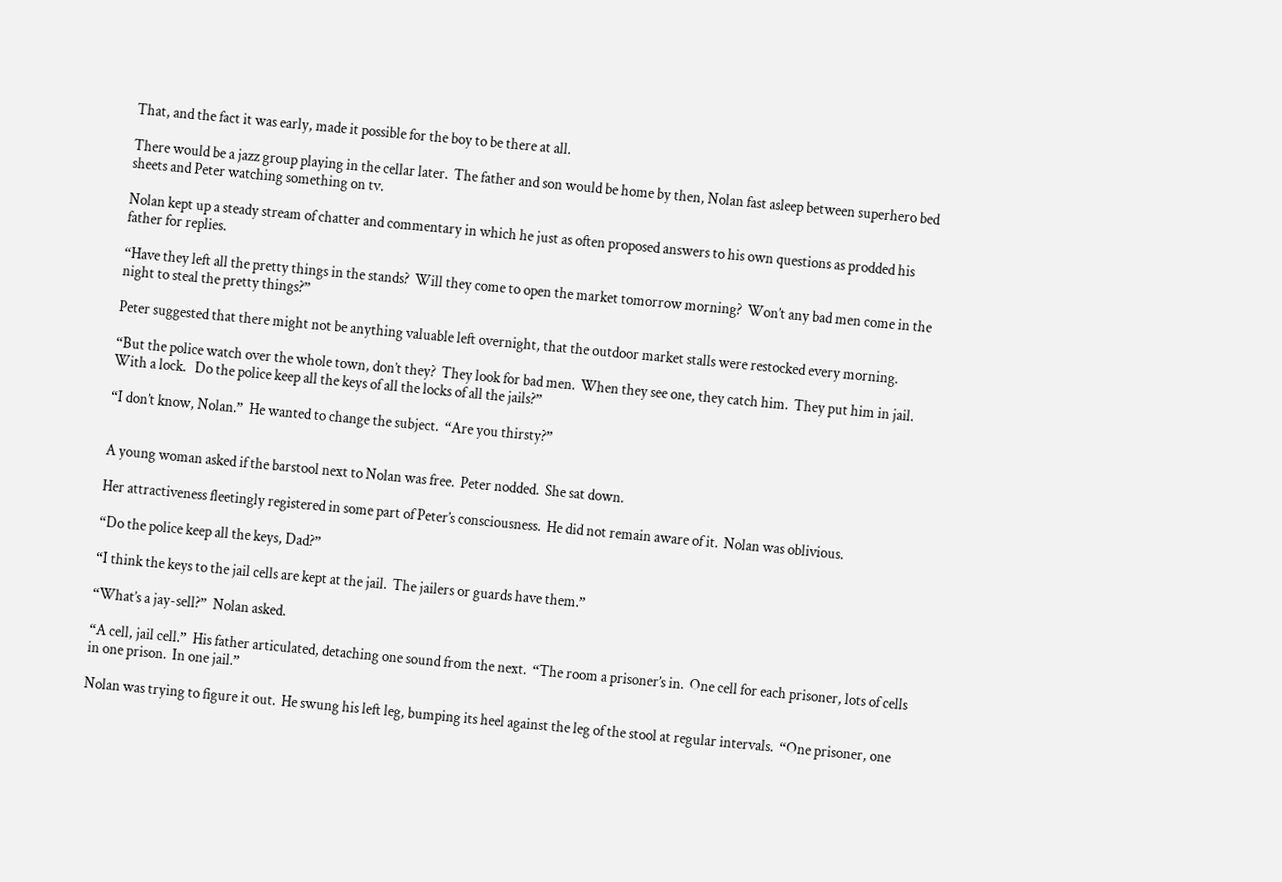That, and the fact it was early, made it possible for the boy to be there at all.

There would be a jazz group playing in the cellar later.  The father and son would be home by then, Nolan fast asleep between superhero bed sheets and Peter watching something on tv.

Nolan kept up a steady stream of chatter and commentary in which he just as often proposed answers to his own questions as prodded his father for replies.

“Have they left all the pretty things in the stands?  Will they come to open the market tomorrow morning?  Won’t any bad men come in the night to steal the pretty things?”

Peter suggested that there might not be anything valuable left overnight, that the outdoor market stalls were restocked every morning.

“But the police watch over the whole town, don’t they?  They look for bad men.  When they see one, they catch him.  They put him in jail.  With a lock.   Do the police keep all the keys of all the locks of all the jails?”

“I don’t know, Nolan.”  He wanted to change the subject.  “Are you thirsty?”


A young woman asked if the barstool next to Nolan was free.  Peter nodded.  She sat down.

Her attractiveness fleetingly registered in some part of Peter’s consciousness.  He did not remain aware of it.  Nolan was oblivious.

“Do the police keep all the keys, Dad?”

“I think the keys to the jail cells are kept at the jail.  The jailers or guards have them.”

“What’s a jay-sell?”  Nolan asked.

“A cell, jail cell.”  His father articulated, detaching one sound from the next.  “The room a prisoner’s in.  One cell for each prisoner, lots of cells in one prison.  In one jail.”

Nolan was trying to figure it out.  He swung his left leg, bumping its heel against the leg of the stool at regular intervals.  “One prisoner, one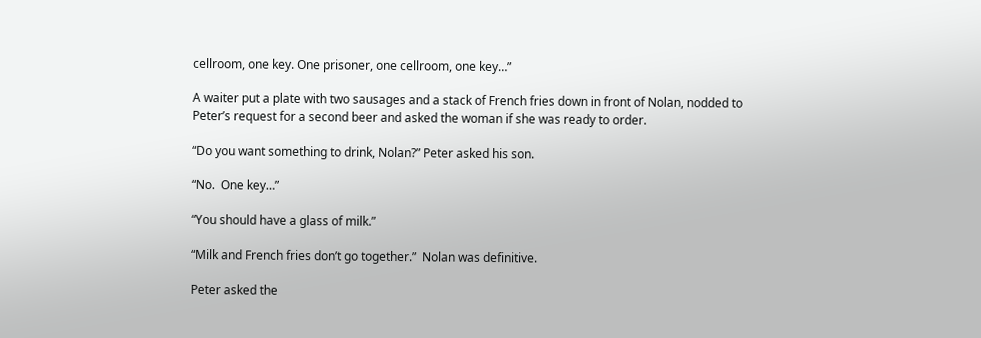cellroom, one key. One prisoner, one cellroom, one key…”

A waiter put a plate with two sausages and a stack of French fries down in front of Nolan, nodded to Peter’s request for a second beer and asked the woman if she was ready to order.

“Do you want something to drink, Nolan?” Peter asked his son.

“No.  One key…”

“You should have a glass of milk.”

“Milk and French fries don’t go together.”  Nolan was definitive.

Peter asked the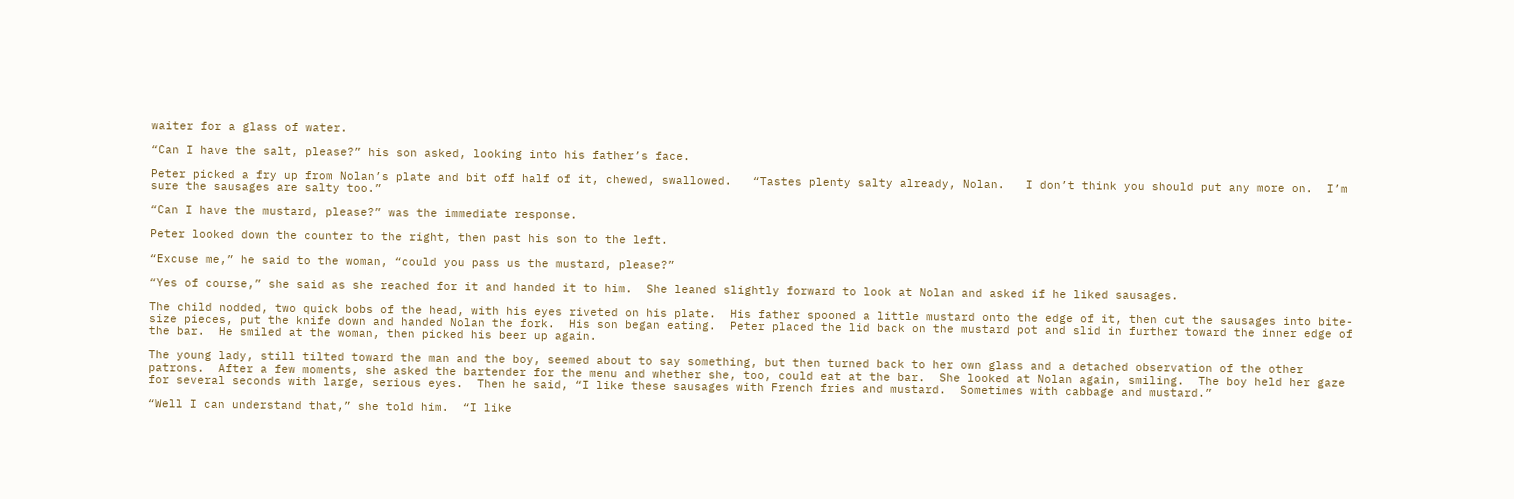waiter for a glass of water.

“Can I have the salt, please?” his son asked, looking into his father’s face.

Peter picked a fry up from Nolan’s plate and bit off half of it, chewed, swallowed.   “Tastes plenty salty already, Nolan.   I don’t think you should put any more on.  I’m sure the sausages are salty too.”

“Can I have the mustard, please?” was the immediate response.

Peter looked down the counter to the right, then past his son to the left.

“Excuse me,” he said to the woman, “could you pass us the mustard, please?”

“Yes of course,” she said as she reached for it and handed it to him.  She leaned slightly forward to look at Nolan and asked if he liked sausages.

The child nodded, two quick bobs of the head, with his eyes riveted on his plate.  His father spooned a little mustard onto the edge of it, then cut the sausages into bite-size pieces, put the knife down and handed Nolan the fork.  His son began eating.  Peter placed the lid back on the mustard pot and slid in further toward the inner edge of the bar.  He smiled at the woman, then picked his beer up again.

The young lady, still tilted toward the man and the boy, seemed about to say something, but then turned back to her own glass and a detached observation of the other patrons.  After a few moments, she asked the bartender for the menu and whether she, too, could eat at the bar.  She looked at Nolan again, smiling.  The boy held her gaze for several seconds with large, serious eyes.  Then he said, “I like these sausages with French fries and mustard.  Sometimes with cabbage and mustard.”

“Well I can understand that,” she told him.  “I like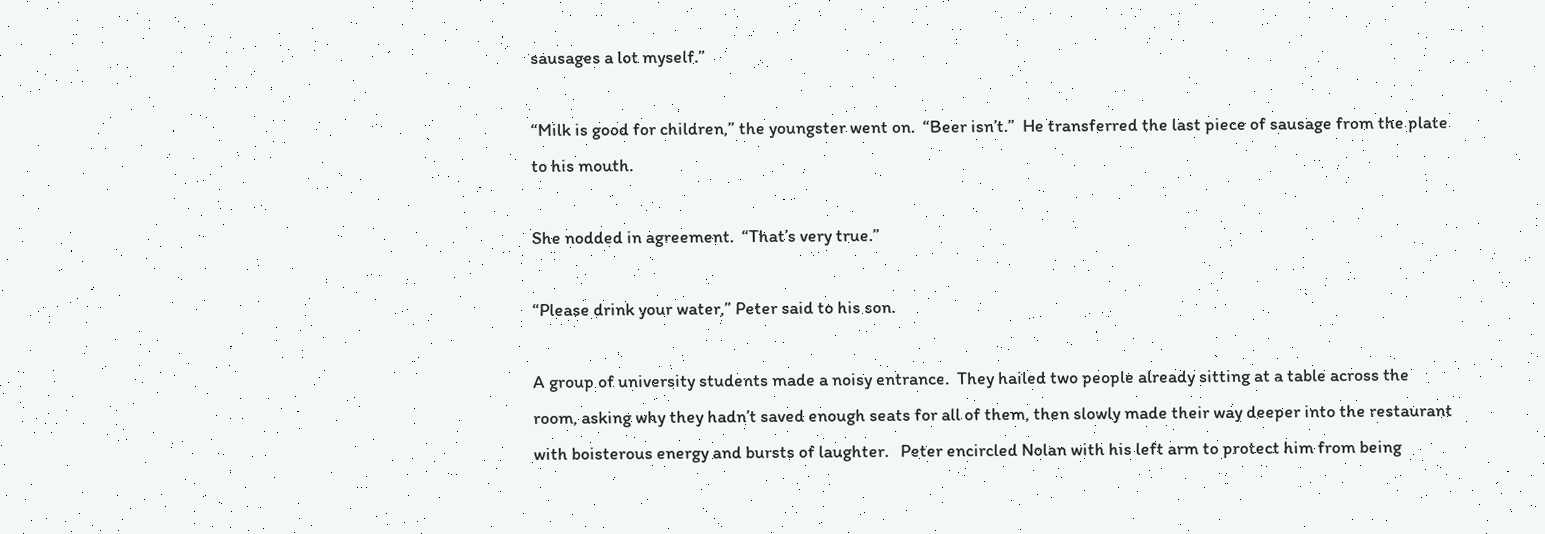sausages a lot myself.”

“Milk is good for children,” the youngster went on.  “Beer isn’t.”  He transferred the last piece of sausage from the plate to his mouth.

She nodded in agreement.  “That’s very true.”

“Please drink your water,” Peter said to his son.

A group of university students made a noisy entrance.  They hailed two people already sitting at a table across the room, asking why they hadn’t saved enough seats for all of them, then slowly made their way deeper into the restaurant with boisterous energy and bursts of laughter.   Peter encircled Nolan with his left arm to protect him from being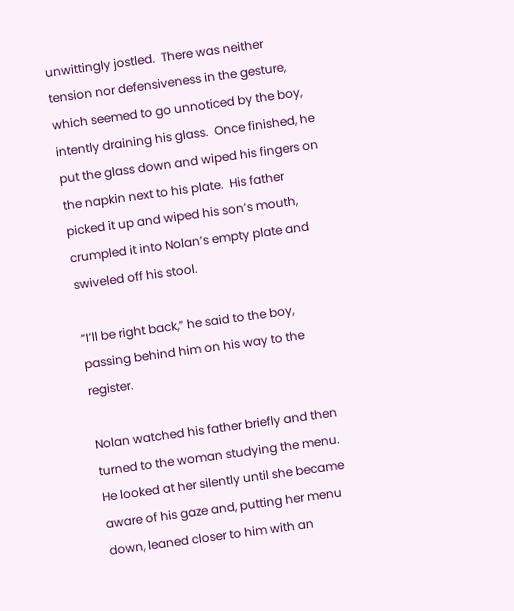unwittingly jostled.  There was neither tension nor defensiveness in the gesture, which seemed to go unnoticed by the boy, intently draining his glass.  Once finished, he put the glass down and wiped his fingers on the napkin next to his plate.  His father picked it up and wiped his son’s mouth, crumpled it into Nolan’s empty plate and swiveled off his stool.

“I’ll be right back,” he said to the boy, passing behind him on his way to the register.

Nolan watched his father briefly and then turned to the woman studying the menu.   He looked at her silently until she became aware of his gaze and, putting her menu down, leaned closer to him with an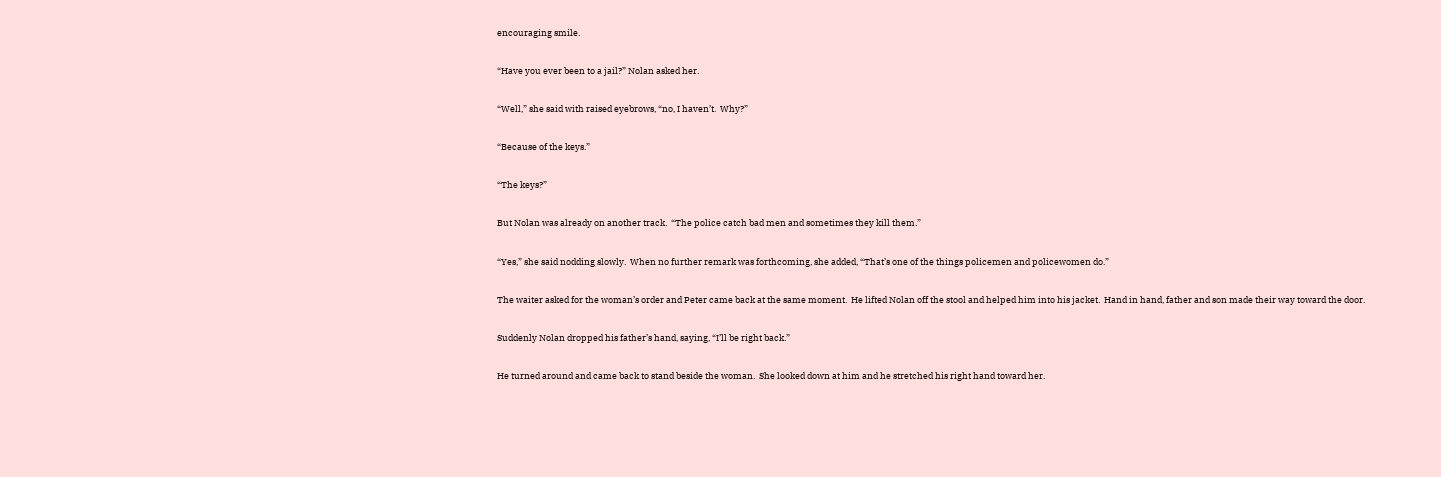encouraging smile.

“Have you ever been to a jail?” Nolan asked her.

“Well,” she said with raised eyebrows, “no, I haven’t.  Why?”

“Because of the keys.”

“The keys?”

But Nolan was already on another track.  “The police catch bad men and sometimes they kill them.”

“Yes,” she said nodding slowly.  When no further remark was forthcoming, she added, “That’s one of the things policemen and policewomen do.”

The waiter asked for the woman’s order and Peter came back at the same moment.  He lifted Nolan off the stool and helped him into his jacket.  Hand in hand, father and son made their way toward the door.

Suddenly Nolan dropped his father’s hand, saying, “I’ll be right back.”

He turned around and came back to stand beside the woman.  She looked down at him and he stretched his right hand toward her.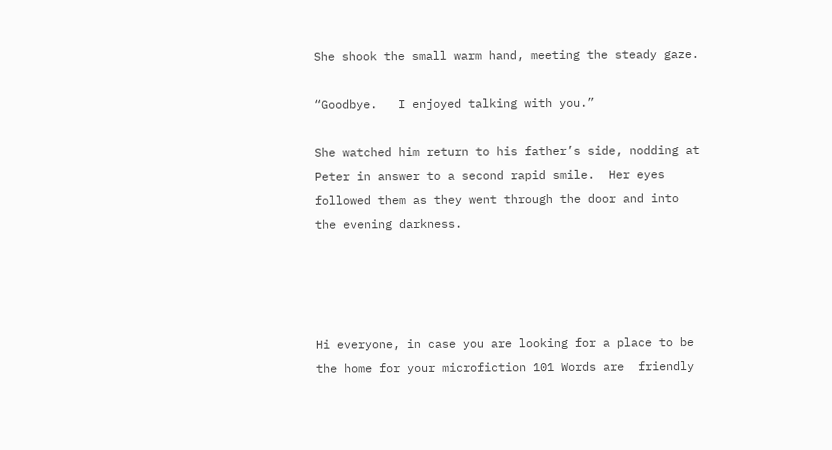She shook the small warm hand, meeting the steady gaze.

“Goodbye.   I enjoyed talking with you.”

She watched him return to his father’s side, nodding at Peter in answer to a second rapid smile.  Her eyes followed them as they went through the door and into the evening darkness.




Hi everyone, in case you are looking for a place to be the home for your microfiction 101 Words are  friendly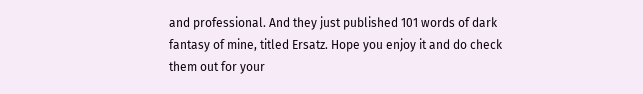and professional. And they just published 101 words of dark fantasy of mine, titled Ersatz. Hope you enjoy it and do check them out for your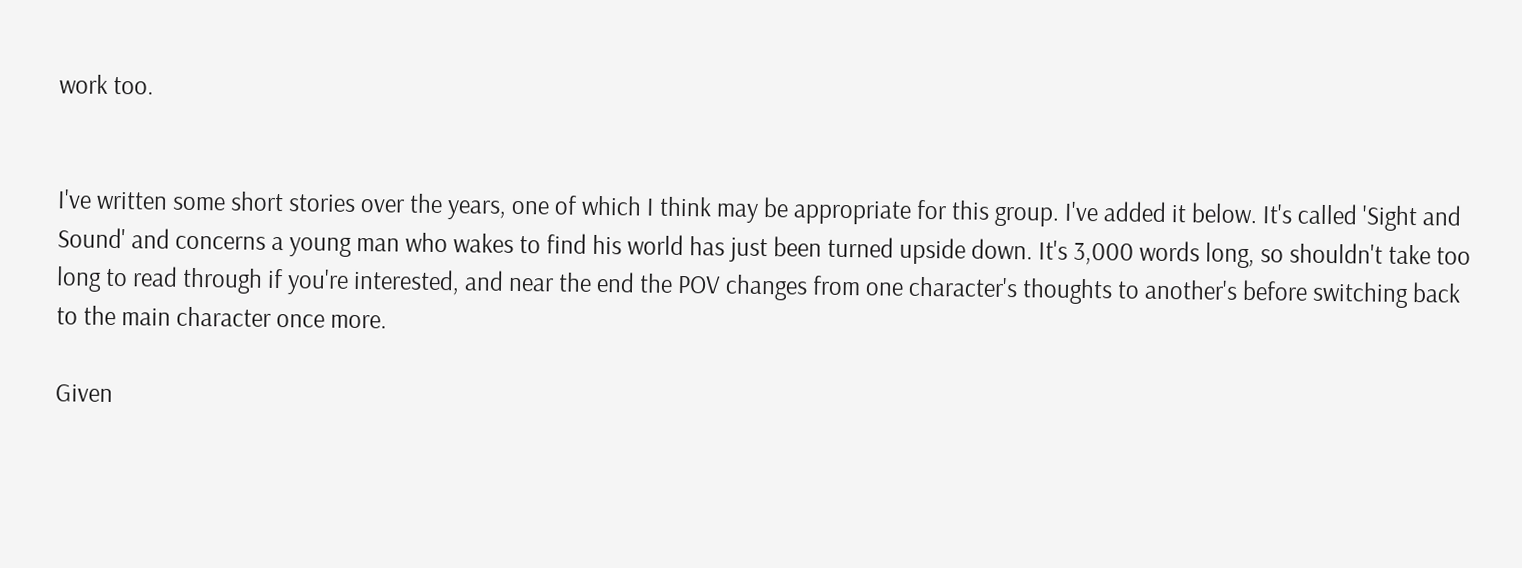work too.


I've written some short stories over the years, one of which I think may be appropriate for this group. I've added it below. It's called 'Sight and Sound' and concerns a young man who wakes to find his world has just been turned upside down. It's 3,000 words long, so shouldn't take too long to read through if you're interested, and near the end the POV changes from one character's thoughts to another's before switching back to the main character once more.

Given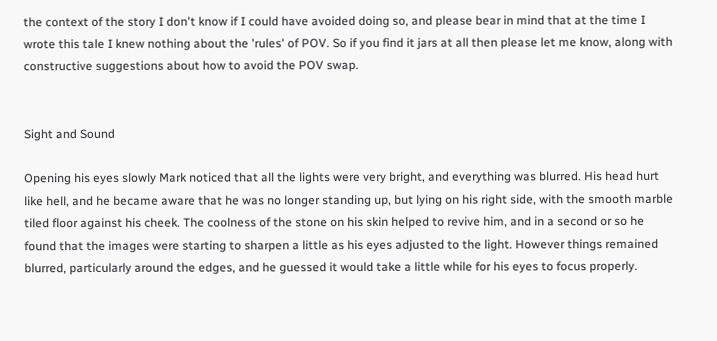the context of the story I don't know if I could have avoided doing so, and please bear in mind that at the time I wrote this tale I knew nothing about the 'rules' of POV. So if you find it jars at all then please let me know, along with constructive suggestions about how to avoid the POV swap.


Sight and Sound

Opening his eyes slowly Mark noticed that all the lights were very bright, and everything was blurred. His head hurt like hell, and he became aware that he was no longer standing up, but lying on his right side, with the smooth marble tiled floor against his cheek. The coolness of the stone on his skin helped to revive him, and in a second or so he found that the images were starting to sharpen a little as his eyes adjusted to the light. However things remained blurred, particularly around the edges, and he guessed it would take a little while for his eyes to focus properly.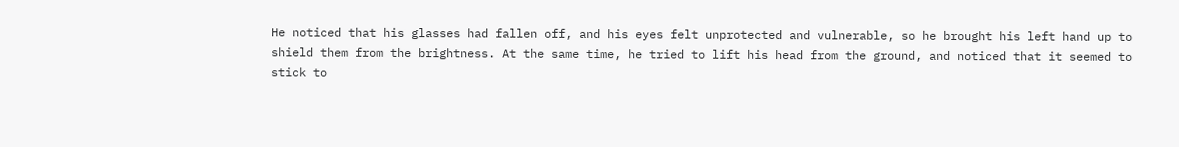He noticed that his glasses had fallen off, and his eyes felt unprotected and vulnerable, so he brought his left hand up to shield them from the brightness. At the same time, he tried to lift his head from the ground, and noticed that it seemed to stick to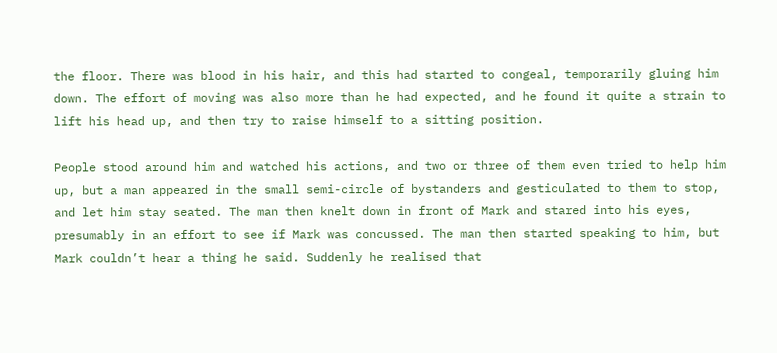the floor. There was blood in his hair, and this had started to congeal, temporarily gluing him down. The effort of moving was also more than he had expected, and he found it quite a strain to lift his head up, and then try to raise himself to a sitting position.

People stood around him and watched his actions, and two or three of them even tried to help him up, but a man appeared in the small semi-circle of bystanders and gesticulated to them to stop, and let him stay seated. The man then knelt down in front of Mark and stared into his eyes, presumably in an effort to see if Mark was concussed. The man then started speaking to him, but Mark couldn’t hear a thing he said. Suddenly he realised that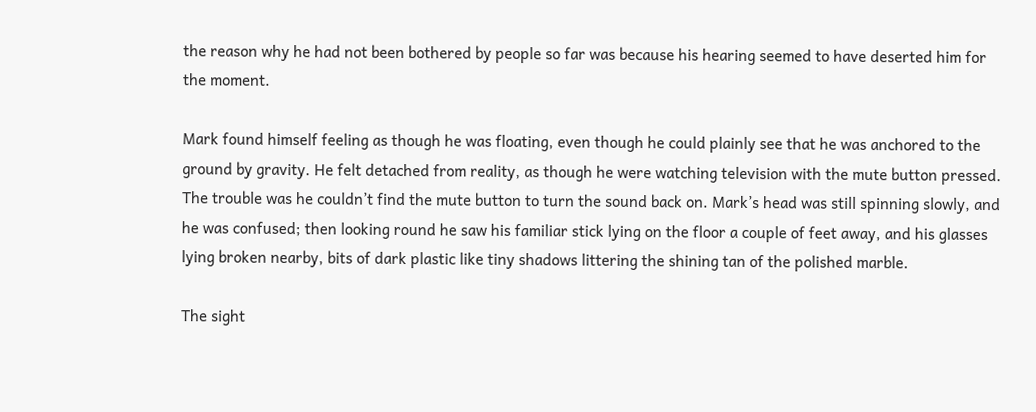the reason why he had not been bothered by people so far was because his hearing seemed to have deserted him for the moment.

Mark found himself feeling as though he was floating, even though he could plainly see that he was anchored to the ground by gravity. He felt detached from reality, as though he were watching television with the mute button pressed. The trouble was he couldn’t find the mute button to turn the sound back on. Mark’s head was still spinning slowly, and he was confused; then looking round he saw his familiar stick lying on the floor a couple of feet away, and his glasses lying broken nearby, bits of dark plastic like tiny shadows littering the shining tan of the polished marble.

The sight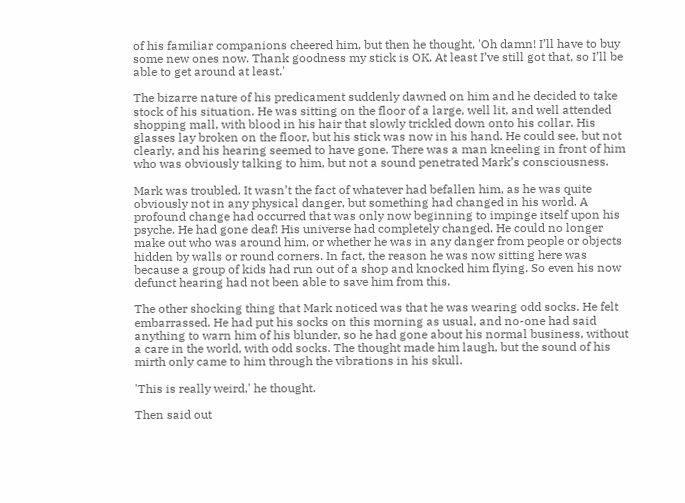of his familiar companions cheered him, but then he thought, 'Oh damn! I’ll have to buy some new ones now. Thank goodness my stick is OK. At least I’ve still got that, so I’ll be able to get around at least.'

The bizarre nature of his predicament suddenly dawned on him and he decided to take stock of his situation. He was sitting on the floor of a large, well lit, and well attended shopping mall, with blood in his hair that slowly trickled down onto his collar. His glasses lay broken on the floor, but his stick was now in his hand. He could see, but not clearly, and his hearing seemed to have gone. There was a man kneeling in front of him who was obviously talking to him, but not a sound penetrated Mark’s consciousness.

Mark was troubled. It wasn’t the fact of whatever had befallen him, as he was quite obviously not in any physical danger, but something had changed in his world. A profound change had occurred that was only now beginning to impinge itself upon his psyche. He had gone deaf! His universe had completely changed. He could no longer make out who was around him, or whether he was in any danger from people or objects hidden by walls or round corners. In fact, the reason he was now sitting here was because a group of kids had run out of a shop and knocked him flying. So even his now defunct hearing had not been able to save him from this.

The other shocking thing that Mark noticed was that he was wearing odd socks. He felt embarrassed. He had put his socks on this morning as usual, and no-one had said anything to warn him of his blunder, so he had gone about his normal business, without a care in the world, with odd socks. The thought made him laugh, but the sound of his mirth only came to him through the vibrations in his skull.

'This is really weird,' he thought.

Then said out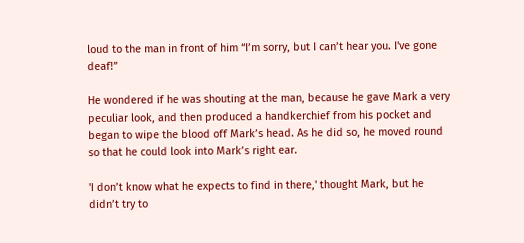loud to the man in front of him “I’m sorry, but I can’t hear you. I've gone deaf!”

He wondered if he was shouting at the man, because he gave Mark a very peculiar look, and then produced a handkerchief from his pocket and began to wipe the blood off Mark’s head. As he did so, he moved round so that he could look into Mark’s right ear.

'I don’t know what he expects to find in there,' thought Mark, but he didn’t try to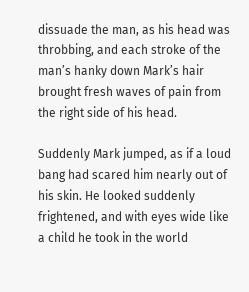dissuade the man, as his head was throbbing, and each stroke of the man’s hanky down Mark’s hair brought fresh waves of pain from the right side of his head.

Suddenly Mark jumped, as if a loud bang had scared him nearly out of his skin. He looked suddenly frightened, and with eyes wide like a child he took in the world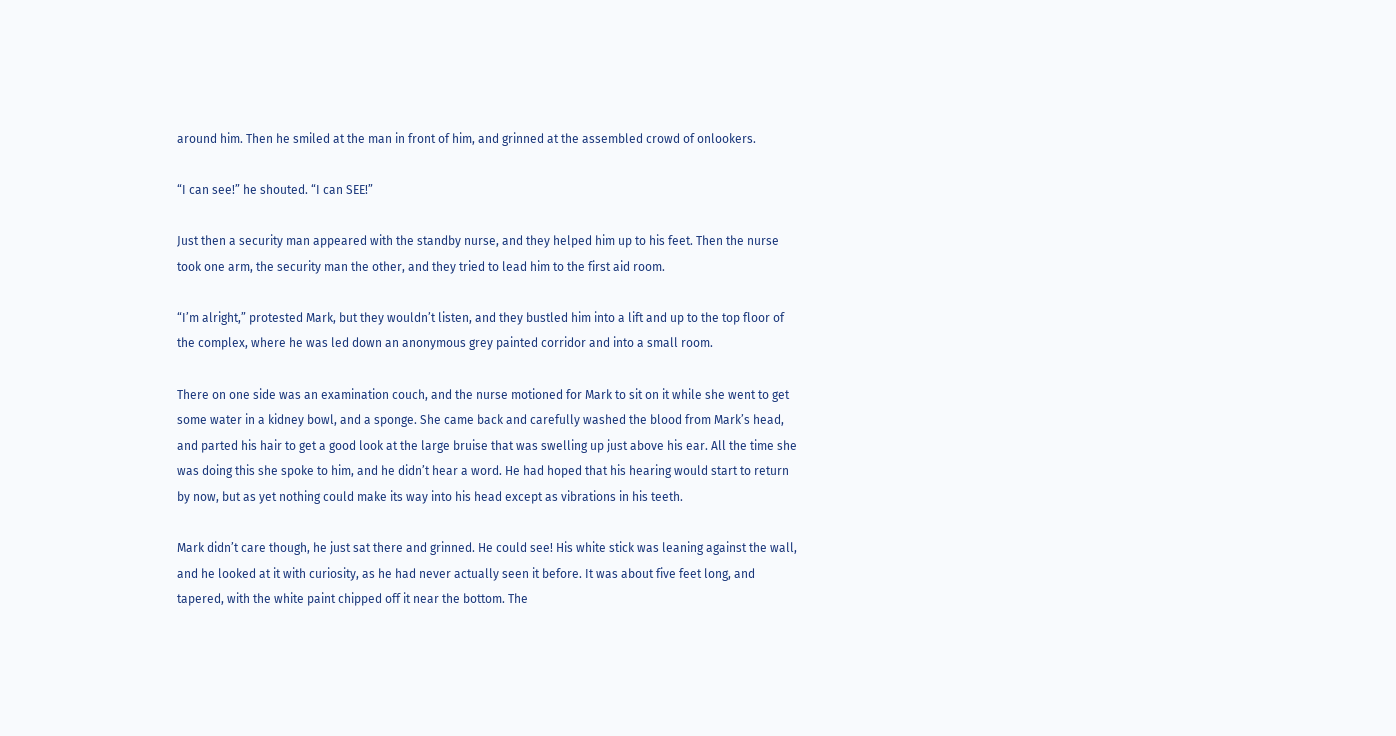around him. Then he smiled at the man in front of him, and grinned at the assembled crowd of onlookers.

“I can see!” he shouted. “I can SEE!”

Just then a security man appeared with the standby nurse, and they helped him up to his feet. Then the nurse took one arm, the security man the other, and they tried to lead him to the first aid room.

“I’m alright,” protested Mark, but they wouldn’t listen, and they bustled him into a lift and up to the top floor of the complex, where he was led down an anonymous grey painted corridor and into a small room.

There on one side was an examination couch, and the nurse motioned for Mark to sit on it while she went to get some water in a kidney bowl, and a sponge. She came back and carefully washed the blood from Mark’s head, and parted his hair to get a good look at the large bruise that was swelling up just above his ear. All the time she was doing this she spoke to him, and he didn’t hear a word. He had hoped that his hearing would start to return by now, but as yet nothing could make its way into his head except as vibrations in his teeth.

Mark didn’t care though, he just sat there and grinned. He could see! His white stick was leaning against the wall, and he looked at it with curiosity, as he had never actually seen it before. It was about five feet long, and tapered, with the white paint chipped off it near the bottom. The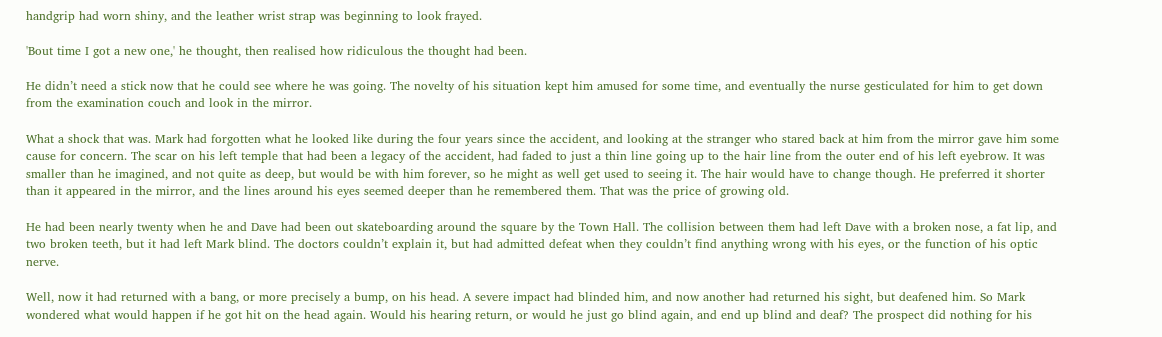handgrip had worn shiny, and the leather wrist strap was beginning to look frayed.

'Bout time I got a new one,' he thought, then realised how ridiculous the thought had been.

He didn’t need a stick now that he could see where he was going. The novelty of his situation kept him amused for some time, and eventually the nurse gesticulated for him to get down from the examination couch and look in the mirror.

What a shock that was. Mark had forgotten what he looked like during the four years since the accident, and looking at the stranger who stared back at him from the mirror gave him some cause for concern. The scar on his left temple that had been a legacy of the accident, had faded to just a thin line going up to the hair line from the outer end of his left eyebrow. It was smaller than he imagined, and not quite as deep, but would be with him forever, so he might as well get used to seeing it. The hair would have to change though. He preferred it shorter than it appeared in the mirror, and the lines around his eyes seemed deeper than he remembered them. That was the price of growing old.

He had been nearly twenty when he and Dave had been out skateboarding around the square by the Town Hall. The collision between them had left Dave with a broken nose, a fat lip, and two broken teeth, but it had left Mark blind. The doctors couldn’t explain it, but had admitted defeat when they couldn’t find anything wrong with his eyes, or the function of his optic nerve.

Well, now it had returned with a bang, or more precisely a bump, on his head. A severe impact had blinded him, and now another had returned his sight, but deafened him. So Mark wondered what would happen if he got hit on the head again. Would his hearing return, or would he just go blind again, and end up blind and deaf? The prospect did nothing for his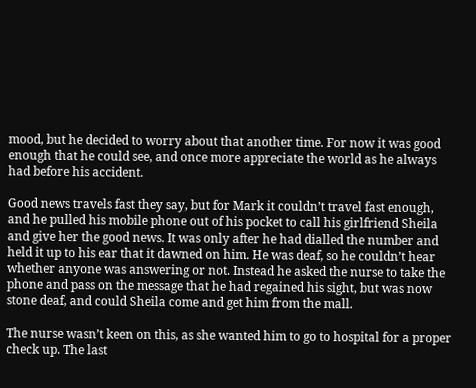mood, but he decided to worry about that another time. For now it was good enough that he could see, and once more appreciate the world as he always had before his accident.

Good news travels fast they say, but for Mark it couldn’t travel fast enough, and he pulled his mobile phone out of his pocket to call his girlfriend Sheila and give her the good news. It was only after he had dialled the number and held it up to his ear that it dawned on him. He was deaf, so he couldn’t hear whether anyone was answering or not. Instead he asked the nurse to take the phone and pass on the message that he had regained his sight, but was now stone deaf, and could Sheila come and get him from the mall.

The nurse wasn’t keen on this, as she wanted him to go to hospital for a proper check up. The last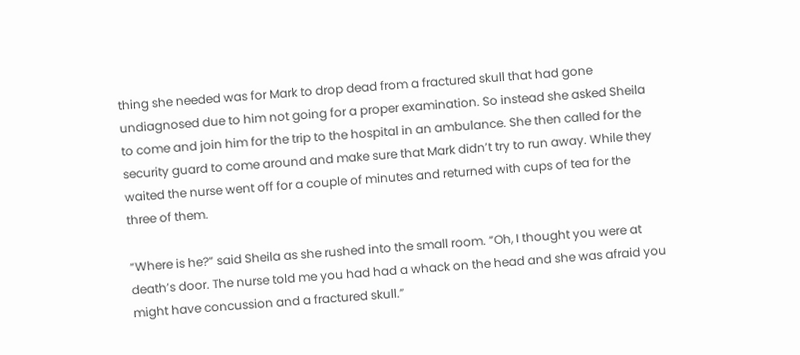thing she needed was for Mark to drop dead from a fractured skull that had gone undiagnosed due to him not going for a proper examination. So instead she asked Sheila to come and join him for the trip to the hospital in an ambulance. She then called for the security guard to come around and make sure that Mark didn’t try to run away. While they waited the nurse went off for a couple of minutes and returned with cups of tea for the three of them.

“Where is he?” said Sheila as she rushed into the small room. “Oh, I thought you were at death’s door. The nurse told me you had had a whack on the head and she was afraid you might have concussion and a fractured skull.”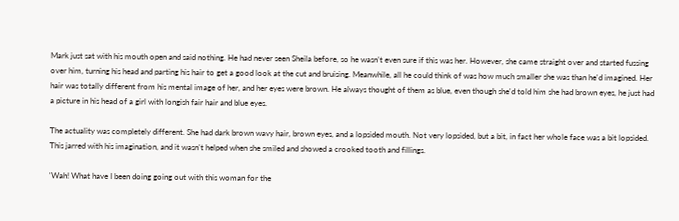Mark just sat with his mouth open and said nothing. He had never seen Sheila before, so he wasn’t even sure if this was her. However, she came straight over and started fussing over him, turning his head and parting his hair to get a good look at the cut and bruising. Meanwhile, all he could think of was how much smaller she was than he'd imagined. Her hair was totally different from his mental image of her, and her eyes were brown. He always thought of them as blue, even though she'd told him she had brown eyes, he just had a picture in his head of a girl with longish fair hair and blue eyes.

The actuality was completely different. She had dark brown wavy hair, brown eyes, and a lopsided mouth. Not very lopsided, but a bit, in fact her whole face was a bit lopsided. This jarred with his imagination, and it wasn’t helped when she smiled and showed a crooked tooth and fillings.

'Wah! What have I been doing going out with this woman for the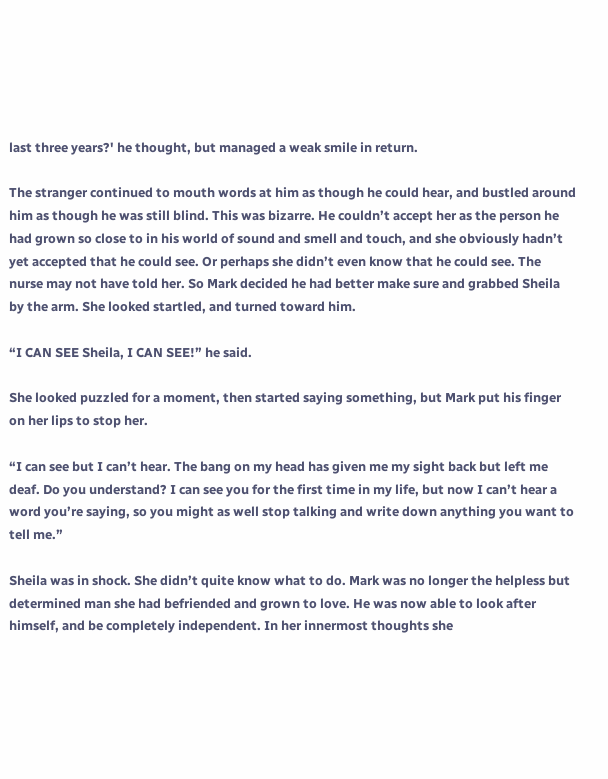last three years?' he thought, but managed a weak smile in return.

The stranger continued to mouth words at him as though he could hear, and bustled around him as though he was still blind. This was bizarre. He couldn’t accept her as the person he had grown so close to in his world of sound and smell and touch, and she obviously hadn’t yet accepted that he could see. Or perhaps she didn’t even know that he could see. The nurse may not have told her. So Mark decided he had better make sure and grabbed Sheila by the arm. She looked startled, and turned toward him.

“I CAN SEE Sheila, I CAN SEE!” he said.

She looked puzzled for a moment, then started saying something, but Mark put his finger on her lips to stop her.

“I can see but I can’t hear. The bang on my head has given me my sight back but left me deaf. Do you understand? I can see you for the first time in my life, but now I can’t hear a word you’re saying, so you might as well stop talking and write down anything you want to tell me.”

Sheila was in shock. She didn’t quite know what to do. Mark was no longer the helpless but determined man she had befriended and grown to love. He was now able to look after himself, and be completely independent. In her innermost thoughts she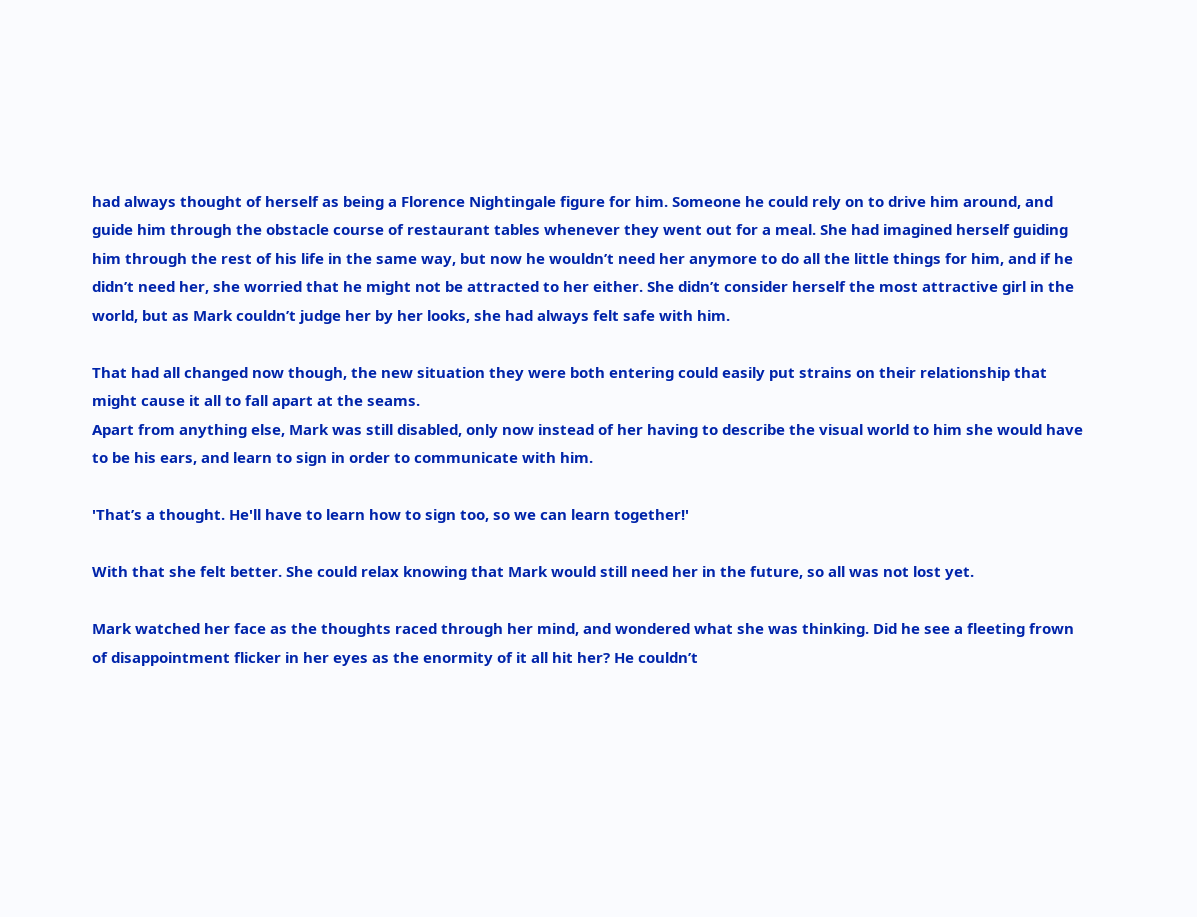had always thought of herself as being a Florence Nightingale figure for him. Someone he could rely on to drive him around, and guide him through the obstacle course of restaurant tables whenever they went out for a meal. She had imagined herself guiding him through the rest of his life in the same way, but now he wouldn’t need her anymore to do all the little things for him, and if he didn’t need her, she worried that he might not be attracted to her either. She didn’t consider herself the most attractive girl in the world, but as Mark couldn’t judge her by her looks, she had always felt safe with him.

That had all changed now though, the new situation they were both entering could easily put strains on their relationship that might cause it all to fall apart at the seams.
Apart from anything else, Mark was still disabled, only now instead of her having to describe the visual world to him she would have to be his ears, and learn to sign in order to communicate with him.

'That’s a thought. He'll have to learn how to sign too, so we can learn together!'

With that she felt better. She could relax knowing that Mark would still need her in the future, so all was not lost yet.

Mark watched her face as the thoughts raced through her mind, and wondered what she was thinking. Did he see a fleeting frown of disappointment flicker in her eyes as the enormity of it all hit her? He couldn’t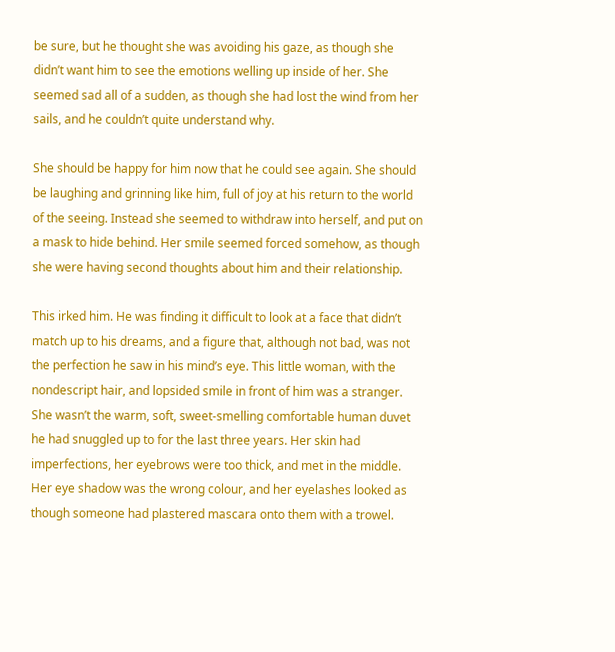be sure, but he thought she was avoiding his gaze, as though she didn’t want him to see the emotions welling up inside of her. She seemed sad all of a sudden, as though she had lost the wind from her sails, and he couldn’t quite understand why.

She should be happy for him now that he could see again. She should be laughing and grinning like him, full of joy at his return to the world of the seeing. Instead she seemed to withdraw into herself, and put on a mask to hide behind. Her smile seemed forced somehow, as though she were having second thoughts about him and their relationship.

This irked him. He was finding it difficult to look at a face that didn’t match up to his dreams, and a figure that, although not bad, was not the perfection he saw in his mind’s eye. This little woman, with the nondescript hair, and lopsided smile in front of him was a stranger. She wasn’t the warm, soft, sweet-smelling comfortable human duvet he had snuggled up to for the last three years. Her skin had imperfections, her eyebrows were too thick, and met in the middle. Her eye shadow was the wrong colour, and her eyelashes looked as though someone had plastered mascara onto them with a trowel.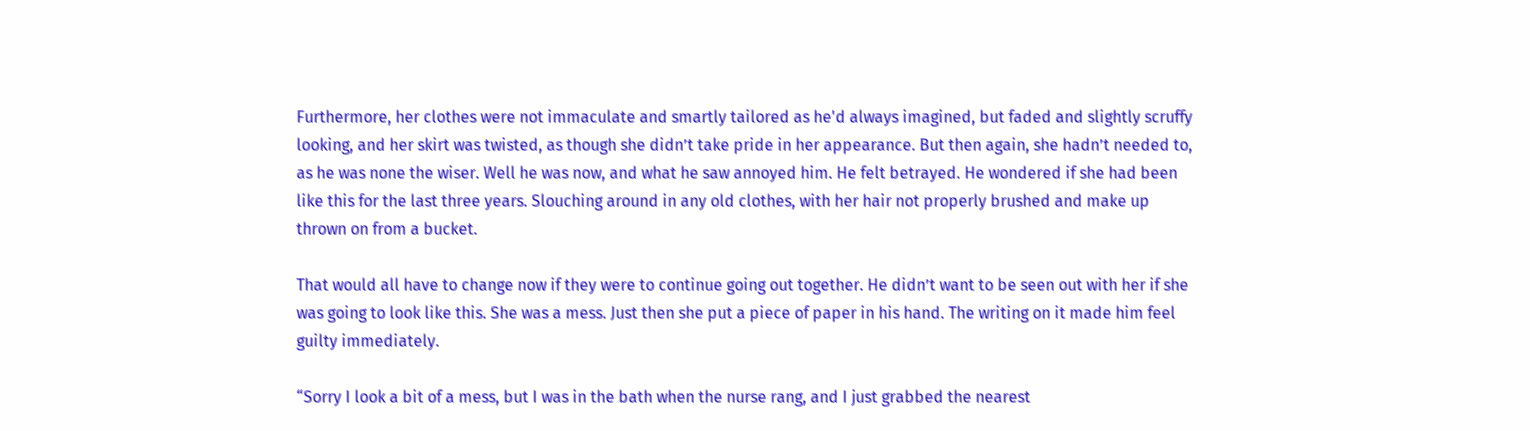Furthermore, her clothes were not immaculate and smartly tailored as he'd always imagined, but faded and slightly scruffy looking, and her skirt was twisted, as though she didn’t take pride in her appearance. But then again, she hadn’t needed to, as he was none the wiser. Well he was now, and what he saw annoyed him. He felt betrayed. He wondered if she had been like this for the last three years. Slouching around in any old clothes, with her hair not properly brushed and make up thrown on from a bucket.

That would all have to change now if they were to continue going out together. He didn’t want to be seen out with her if she was going to look like this. She was a mess. Just then she put a piece of paper in his hand. The writing on it made him feel guilty immediately.

“Sorry I look a bit of a mess, but I was in the bath when the nurse rang, and I just grabbed the nearest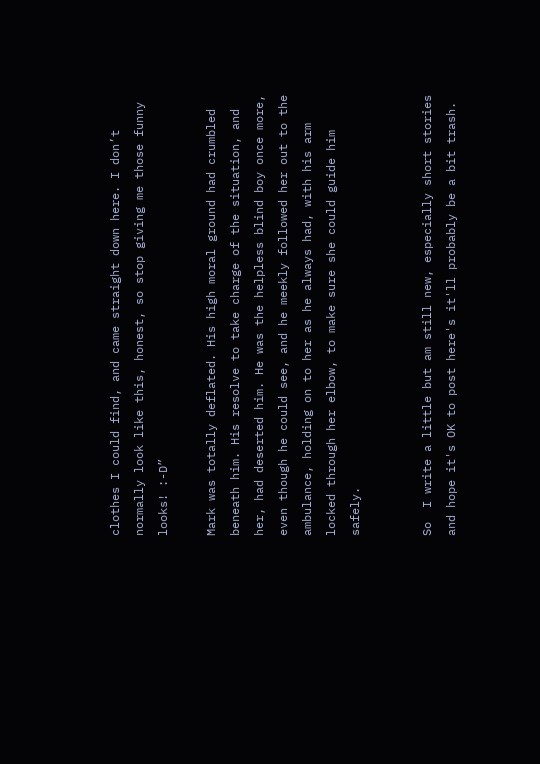clothes I could find, and came straight down here. I don’t normally look like this, honest, so stop giving me those funny looks! :-D”

Mark was totally deflated. His high moral ground had crumbled beneath him. His resolve to take charge of the situation, and her, had deserted him. He was the helpless blind boy once more, even though he could see, and he meekly followed her out to the ambulance, holding on to her as he always had, with his arm locked through her elbow, to make sure she could guide him safely.


So  I write a little but am still new, especially short stories and hope it's OK to post here's it'll probably be a bit trash.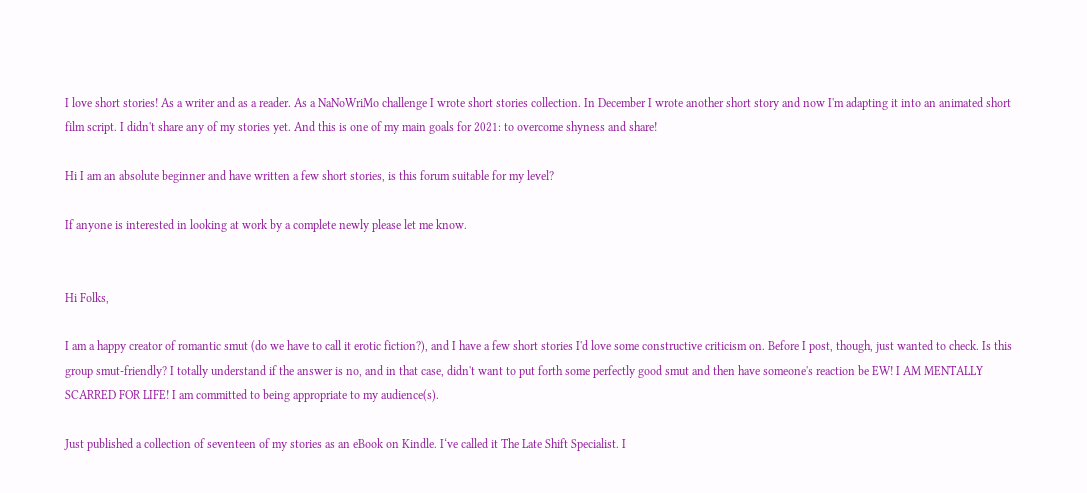I love short stories! As a writer and as a reader. As a NaNoWriMo challenge I wrote short stories collection. In December I wrote another short story and now I'm adapting it into an animated short film script. I didn't share any of my stories yet. And this is one of my main goals for 2021: to overcome shyness and share!

Hi I am an absolute beginner and have written a few short stories, is this forum suitable for my level?

If anyone is interested in looking at work by a complete newly please let me know.


Hi Folks,

I am a happy creator of romantic smut (do we have to call it erotic fiction?), and I have a few short stories I'd love some constructive criticism on. Before I post, though, just wanted to check. Is this group smut-friendly? I totally understand if the answer is no, and in that case, didn't want to put forth some perfectly good smut and then have someone's reaction be EW! I AM MENTALLY SCARRED FOR LIFE! I am committed to being appropriate to my audience(s).

Just published a collection of seventeen of my stories as an eBook on Kindle. I‘ve called it The Late Shift Specialist. I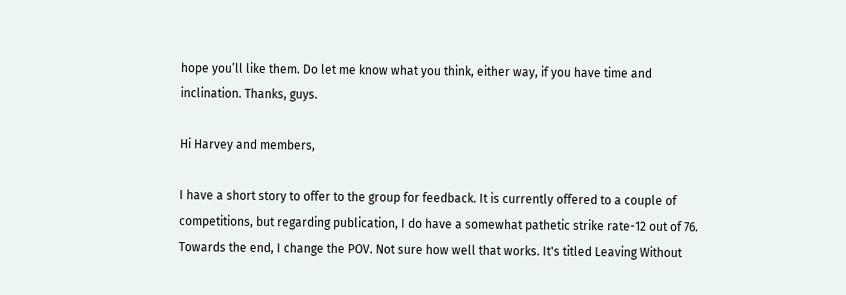hope you’ll like them. Do let me know what you think, either way, if you have time and inclination. Thanks, guys.

Hi Harvey and members,

I have a short story to offer to the group for feedback. It is currently offered to a couple of competitions, but regarding publication, I do have a somewhat pathetic strike rate-12 out of 76. Towards the end, I change the POV. Not sure how well that works. It's titled Leaving Without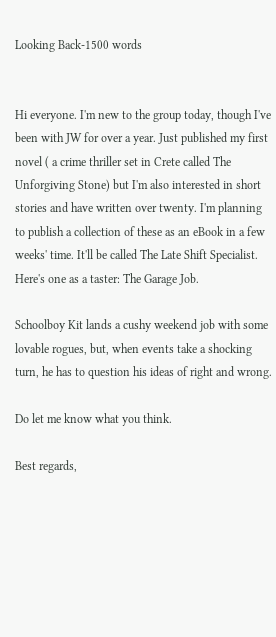Looking Back-1500 words


Hi everyone. I'm new to the group today, though I've been with JW for over a year. Just published my first novel ( a crime thriller set in Crete called The Unforgiving Stone) but I'm also interested in short stories and have written over twenty. I'm planning to publish a collection of these as an eBook in a few weeks' time. It'll be called The Late Shift Specialist. Here's one as a taster: The Garage Job.

Schoolboy Kit lands a cushy weekend job with some lovable rogues, but, when events take a shocking turn, he has to question his ideas of right and wrong.

Do let me know what you think.

Best regards,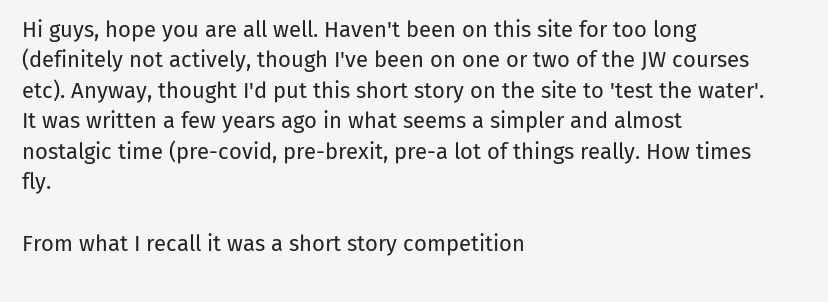Hi guys, hope you are all well. Haven't been on this site for too long (definitely not actively, though I've been on one or two of the JW courses etc). Anyway, thought I'd put this short story on the site to 'test the water'. It was written a few years ago in what seems a simpler and almost nostalgic time (pre-covid, pre-brexit, pre-a lot of things really. How times fly.

From what I recall it was a short story competition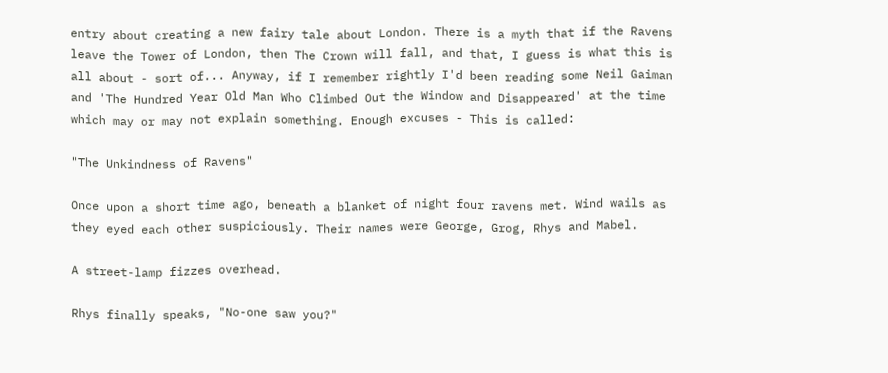entry about creating a new fairy tale about London. There is a myth that if the Ravens leave the Tower of London, then The Crown will fall, and that, I guess is what this is all about - sort of... Anyway, if I remember rightly I'd been reading some Neil Gaiman and 'The Hundred Year Old Man Who Climbed Out the Window and Disappeared' at the time which may or may not explain something. Enough excuses - This is called:

"The Unkindness of Ravens"

Once upon a short time ago, beneath a blanket of night four ravens met. Wind wails as they eyed each other suspiciously. Their names were George, Grog, Rhys and Mabel.

A street-lamp fizzes overhead.

Rhys finally speaks, "No-one saw you?"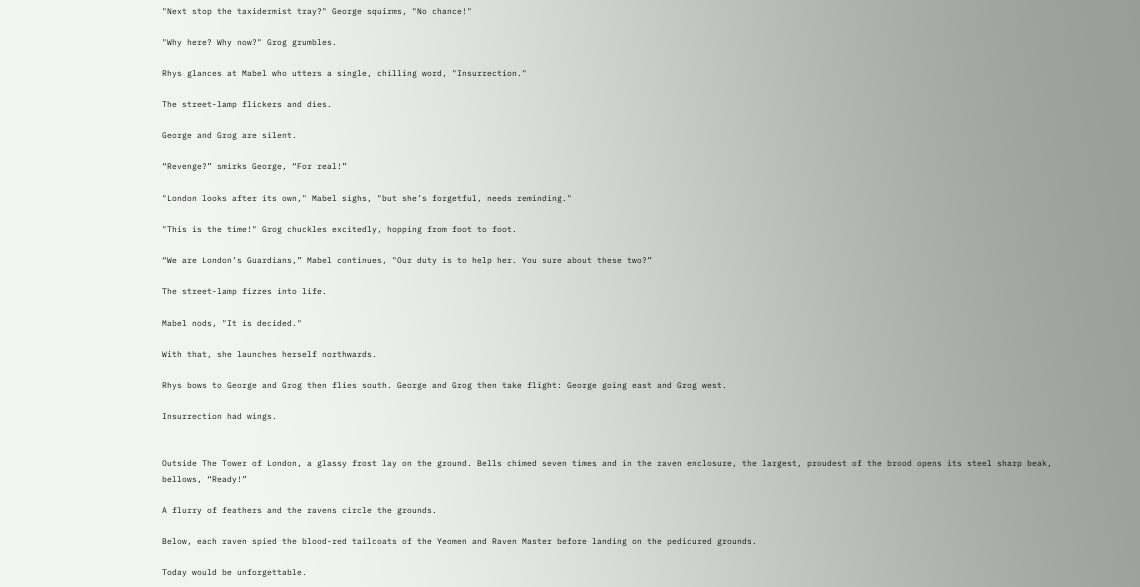"Next stop the taxidermist tray?" George squirms, "No chance!"

"Why here? Why now?" Grog grumbles.

Rhys glances at Mabel who utters a single, chilling word, "Insurrection."

The street-lamp flickers and dies.

George and Grog are silent.

“Revenge?” smirks George, “For real!”

"London looks after its own," Mabel sighs, "but she’s forgetful, needs reminding."

"This is the time!" Grog chuckles excitedly, hopping from foot to foot.

“We are London’s Guardians,” Mabel continues, "Our duty is to help her. You sure about these two?”

The street-lamp fizzes into life.

Mabel nods, "It is decided."

With that, she launches herself northwards.

Rhys bows to George and Grog then flies south. George and Grog then take flight: George going east and Grog west.

Insurrection had wings.


Outside The Tower of London, a glassy frost lay on the ground. Bells chimed seven times and in the raven enclosure, the largest, proudest of the brood opens its steel sharp beak, bellows, “Ready!”

A flurry of feathers and the ravens circle the grounds.

Below, each raven spied the blood-red tailcoats of the Yeomen and Raven Master before landing on the pedicured grounds.

Today would be unforgettable.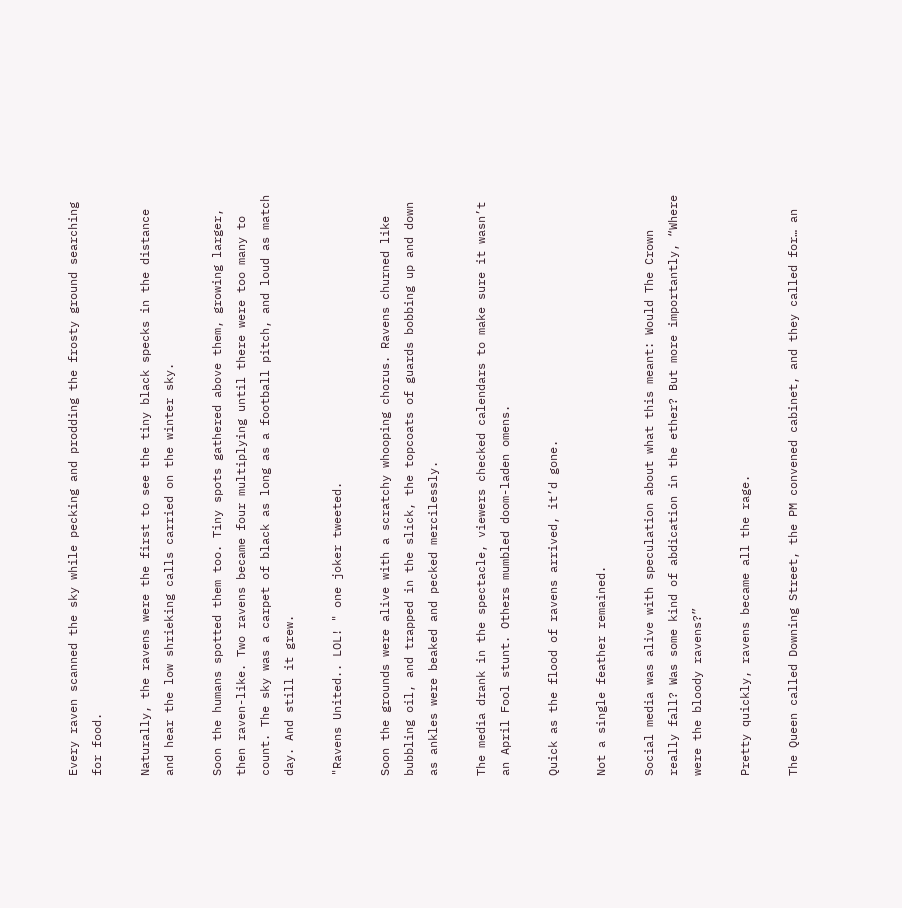Every raven scanned the sky while pecking and prodding the frosty ground searching for food.

Naturally, the ravens were the first to see the tiny black specks in the distance and hear the low shrieking calls carried on the winter sky.

Soon the humans spotted them too. Tiny spots gathered above them, growing larger, then raven-like. Two ravens became four multiplying until there were too many to count. The sky was a carpet of black as long as a football pitch, and loud as match day. And still it grew.

"Ravens United.. LOL! " one joker tweeted.

Soon the grounds were alive with a scratchy whooping chorus. Ravens churned like bubbling oil, and trapped in the slick, the topcoats of guards bobbing up and down as ankles were beaked and pecked mercilessly.

The media drank in the spectacle, viewers checked calendars to make sure it wasn’t an April Fool stunt. Others mumbled doom-laden omens.

Quick as the flood of ravens arrived, it’d gone.

Not a single feather remained.

Social media was alive with speculation about what this meant: Would The Crown really fall? Was some kind of abdication in the ether? But more importantly, “Where were the bloody ravens?”

Pretty quickly, ravens became all the rage.

The Queen called Downing Street, the PM convened cabinet, and they called for… an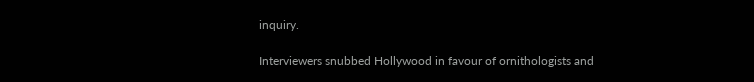inquiry.

Interviewers snubbed Hollywood in favour of ornithologists and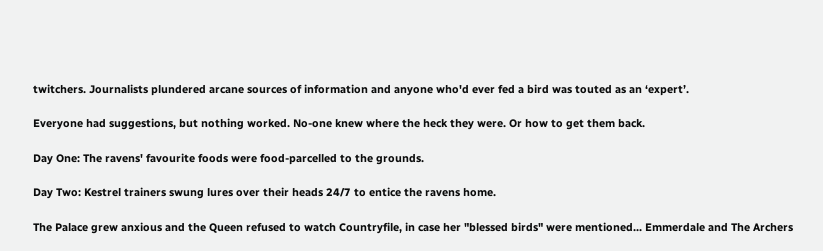twitchers. Journalists plundered arcane sources of information and anyone who'd ever fed a bird was touted as an ‘expert’.

Everyone had suggestions, but nothing worked. No-one knew where the heck they were. Or how to get them back.

Day One: The ravens' favourite foods were food-parcelled to the grounds.

Day Two: Kestrel trainers swung lures over their heads 24/7 to entice the ravens home.

The Palace grew anxious and the Queen refused to watch Countryfile, in case her "blessed birds" were mentioned... Emmerdale and The Archers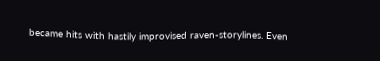became hits with hastily improvised raven-storylines. Even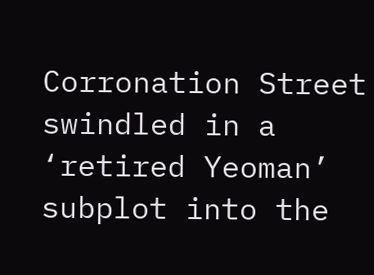Corronation Street swindled in a ‘retired Yeoman’ subplot into the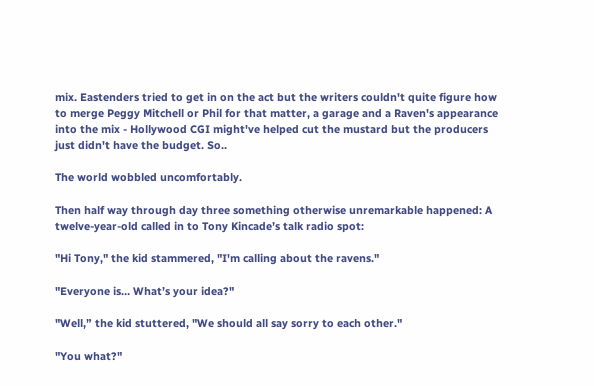mix. Eastenders tried to get in on the act but the writers couldn't quite figure how to merge Peggy Mitchell or Phil for that matter, a garage and a Raven's appearance into the mix - Hollywood CGI might've helped cut the mustard but the producers just didn't have the budget. So..

The world wobbled uncomfortably.

Then half way through day three something otherwise unremarkable happened: A twelve-year-old called in to Tony Kincade’s talk radio spot:

"Hi Tony," the kid stammered, "I'm calling about the ravens."

"Everyone is… What’s your idea?"

"Well,” the kid stuttered, "We should all say sorry to each other."

"You what?"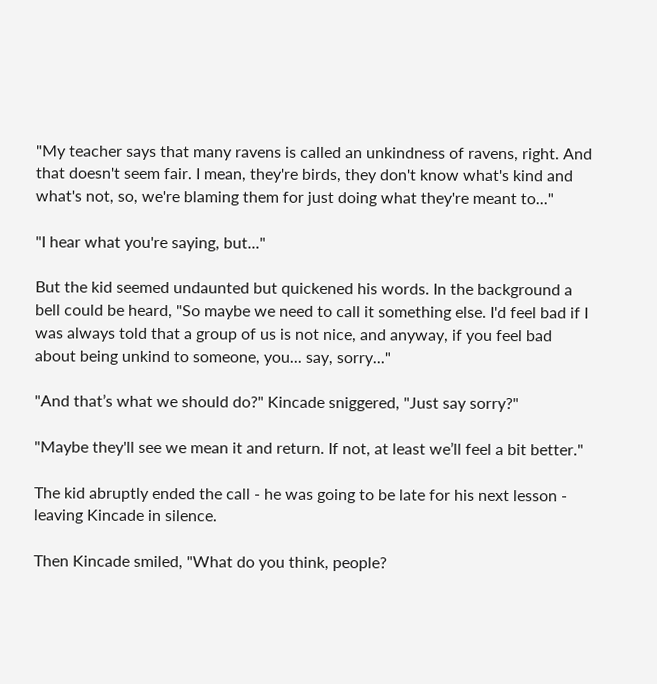"My teacher says that many ravens is called an unkindness of ravens, right. And that doesn't seem fair. I mean, they're birds, they don't know what's kind and what's not, so, we're blaming them for just doing what they're meant to..."

"I hear what you're saying, but..."

But the kid seemed undaunted but quickened his words. In the background a bell could be heard, "So maybe we need to call it something else. I'd feel bad if I was always told that a group of us is not nice, and anyway, if you feel bad about being unkind to someone, you... say, sorry..."

"And that’s what we should do?" Kincade sniggered, "Just say sorry?"

"Maybe they'll see we mean it and return. If not, at least we’ll feel a bit better."

The kid abruptly ended the call - he was going to be late for his next lesson - leaving Kincade in silence.

Then Kincade smiled, "What do you think, people?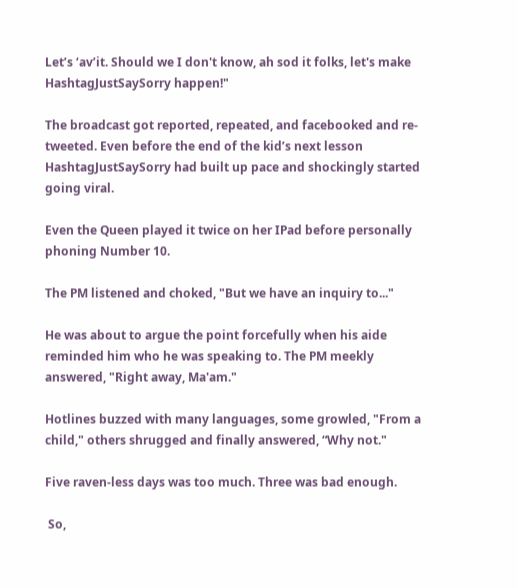Let’s ‘av’it. Should we I don't know, ah sod it folks, let's make HashtagJustSaySorry happen!"

The broadcast got reported, repeated, and facebooked and re-tweeted. Even before the end of the kid’s next lesson HashtagJustSaySorry had built up pace and shockingly started going viral.

Even the Queen played it twice on her IPad before personally phoning Number 10.

The PM listened and choked, "But we have an inquiry to..."

He was about to argue the point forcefully when his aide reminded him who he was speaking to. The PM meekly answered, "Right away, Ma'am."

Hotlines buzzed with many languages, some growled, "From a child," others shrugged and finally answered, “Why not."

Five raven-less days was too much. Three was bad enough.

 So,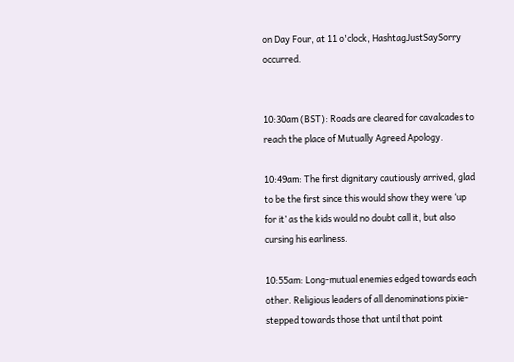on Day Four, at 11 o'clock, HashtagJustSaySorry occurred.


10:30am (BST): Roads are cleared for cavalcades to reach the place of Mutually Agreed Apology.

10:49am: The first dignitary cautiously arrived, glad to be the first since this would show they were ‘up for it’ as the kids would no doubt call it, but also cursing his earliness.

10:55am: Long-mutual enemies edged towards each other. Religious leaders of all denominations pixie-stepped towards those that until that point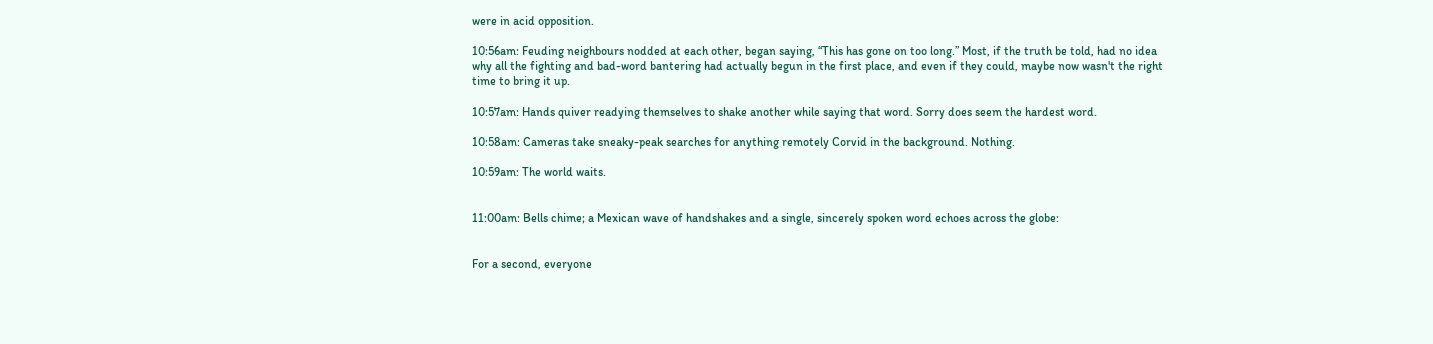were in acid opposition.

10:56am: Feuding neighbours nodded at each other, began saying, “This has gone on too long.” Most, if the truth be told, had no idea why all the fighting and bad-word bantering had actually begun in the first place, and even if they could, maybe now wasn't the right time to bring it up.

10:57am: Hands quiver readying themselves to shake another while saying that word. Sorry does seem the hardest word.

10:58am: Cameras take sneaky-peak searches for anything remotely Corvid in the background. Nothing.

10:59am: The world waits.


11:00am: Bells chime; a Mexican wave of handshakes and a single, sincerely spoken word echoes across the globe:


For a second, everyone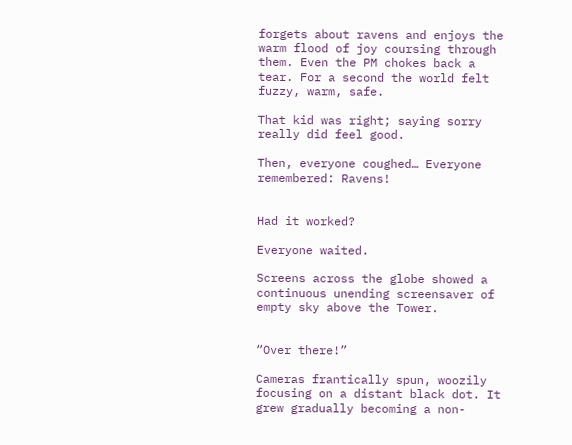forgets about ravens and enjoys the warm flood of joy coursing through them. Even the PM chokes back a tear. For a second the world felt fuzzy, warm, safe.

That kid was right; saying sorry really did feel good.

Then, everyone coughed… Everyone remembered: Ravens!


Had it worked?

Everyone waited.

Screens across the globe showed a continuous unending screensaver of empty sky above the Tower.


“Over there!”

Cameras frantically spun, woozily focusing on a distant black dot. It grew gradually becoming a non-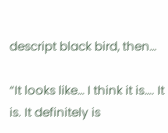descript black bird, then…

“It looks like… I think it is…. It is. It definitely is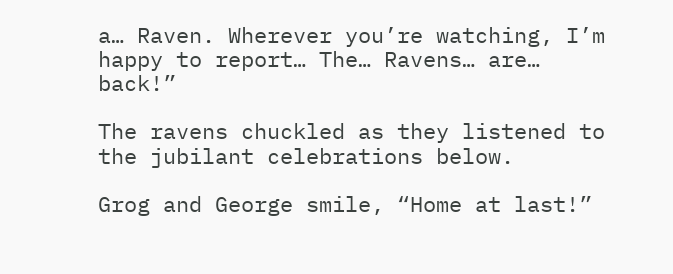a… Raven. Wherever you’re watching, I’m happy to report… The… Ravens… are… back!”

The ravens chuckled as they listened to the jubilant celebrations below.

Grog and George smile, “Home at last!”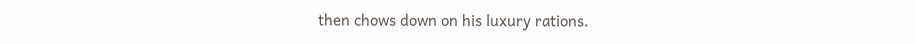then chows down on his luxury rations.